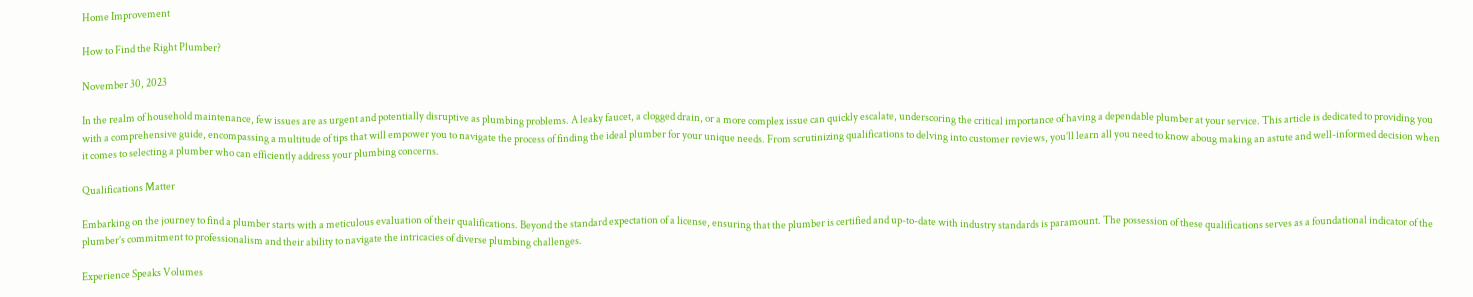Home Improvement

How to Find the Right Plumber?

November 30, 2023

In the realm of household maintenance, few issues are as urgent and potentially disruptive as plumbing problems. A leaky faucet, a clogged drain, or a more complex issue can quickly escalate, underscoring the critical importance of having a dependable plumber at your service. This article is dedicated to providing you with a comprehensive guide, encompassing a multitude of tips that will empower you to navigate the process of finding the ideal plumber for your unique needs. From scrutinizing qualifications to delving into customer reviews, you’ll learn all you need to know aboug making an astute and well-informed decision when it comes to selecting a plumber who can efficiently address your plumbing concerns.

Qualifications Matter

Embarking on the journey to find a plumber starts with a meticulous evaluation of their qualifications. Beyond the standard expectation of a license, ensuring that the plumber is certified and up-to-date with industry standards is paramount. The possession of these qualifications serves as a foundational indicator of the plumber’s commitment to professionalism and their ability to navigate the intricacies of diverse plumbing challenges.

Experience Speaks Volumes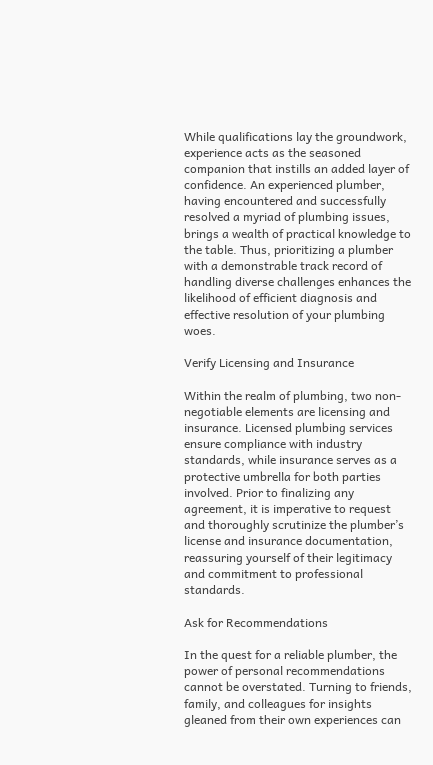While qualifications lay the groundwork, experience acts as the seasoned companion that instills an added layer of confidence. An experienced plumber, having encountered and successfully resolved a myriad of plumbing issues, brings a wealth of practical knowledge to the table. Thus, prioritizing a plumber with a demonstrable track record of handling diverse challenges enhances the likelihood of efficient diagnosis and effective resolution of your plumbing woes.

Verify Licensing and Insurance

Within the realm of plumbing, two non-negotiable elements are licensing and insurance. Licensed plumbing services ensure compliance with industry standards, while insurance serves as a protective umbrella for both parties involved. Prior to finalizing any agreement, it is imperative to request and thoroughly scrutinize the plumber’s license and insurance documentation, reassuring yourself of their legitimacy and commitment to professional standards.

Ask for Recommendations

In the quest for a reliable plumber, the power of personal recommendations cannot be overstated. Turning to friends, family, and colleagues for insights gleaned from their own experiences can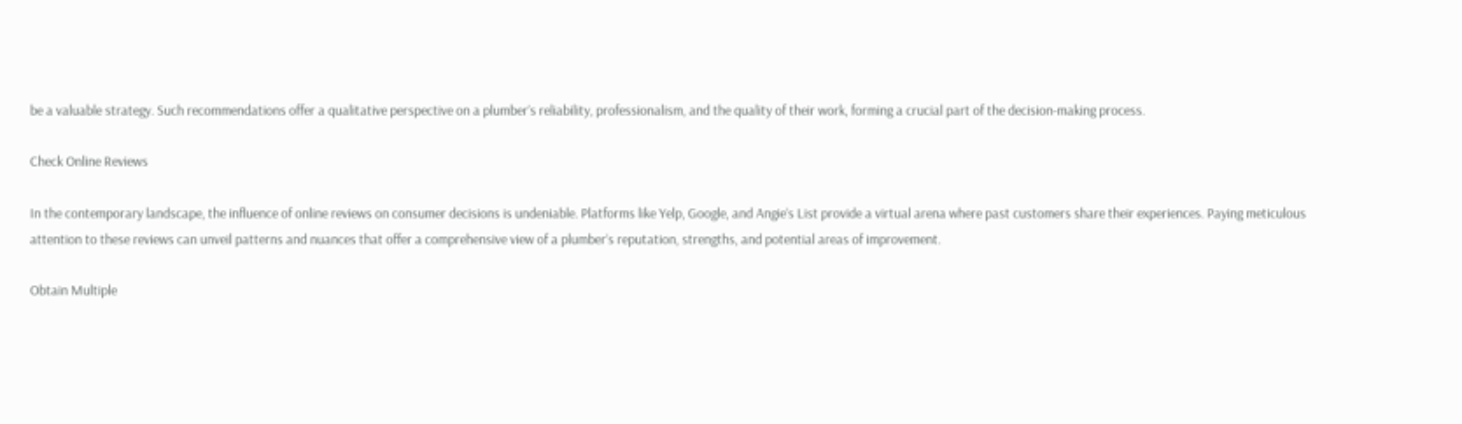be a valuable strategy. Such recommendations offer a qualitative perspective on a plumber’s reliability, professionalism, and the quality of their work, forming a crucial part of the decision-making process.

Check Online Reviews

In the contemporary landscape, the influence of online reviews on consumer decisions is undeniable. Platforms like Yelp, Google, and Angie’s List provide a virtual arena where past customers share their experiences. Paying meticulous attention to these reviews can unveil patterns and nuances that offer a comprehensive view of a plumber’s reputation, strengths, and potential areas of improvement.

Obtain Multiple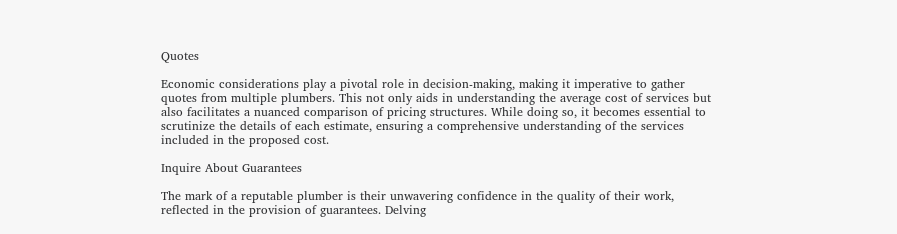Quotes

Economic considerations play a pivotal role in decision-making, making it imperative to gather quotes from multiple plumbers. This not only aids in understanding the average cost of services but also facilitates a nuanced comparison of pricing structures. While doing so, it becomes essential to scrutinize the details of each estimate, ensuring a comprehensive understanding of the services included in the proposed cost.

Inquire About Guarantees

The mark of a reputable plumber is their unwavering confidence in the quality of their work, reflected in the provision of guarantees. Delving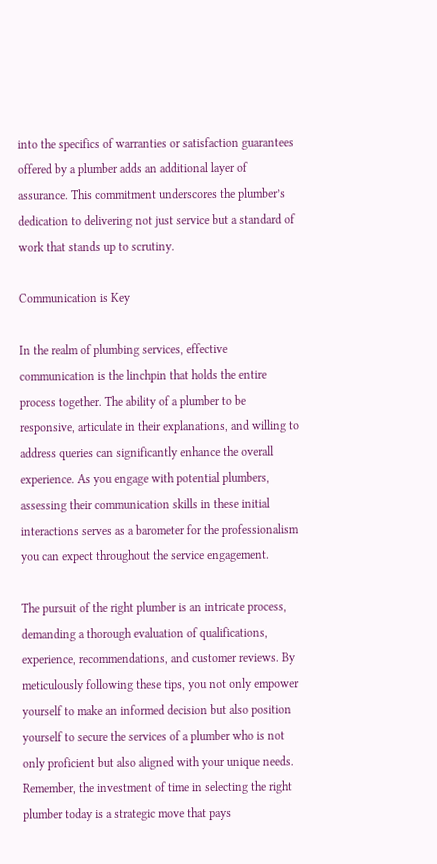into the specifics of warranties or satisfaction guarantees offered by a plumber adds an additional layer of assurance. This commitment underscores the plumber’s dedication to delivering not just service but a standard of work that stands up to scrutiny.

Communication is Key

In the realm of plumbing services, effective communication is the linchpin that holds the entire process together. The ability of a plumber to be responsive, articulate in their explanations, and willing to address queries can significantly enhance the overall experience. As you engage with potential plumbers, assessing their communication skills in these initial interactions serves as a barometer for the professionalism you can expect throughout the service engagement.

The pursuit of the right plumber is an intricate process, demanding a thorough evaluation of qualifications, experience, recommendations, and customer reviews. By meticulously following these tips, you not only empower yourself to make an informed decision but also position yourself to secure the services of a plumber who is not only proficient but also aligned with your unique needs. Remember, the investment of time in selecting the right plumber today is a strategic move that pays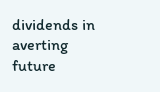dividends in averting future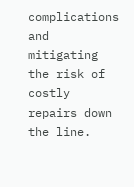complications and mitigating the risk of costly repairs down the line.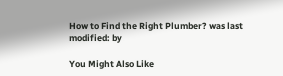How to Find the Right Plumber? was last modified: by

You Might Also Like